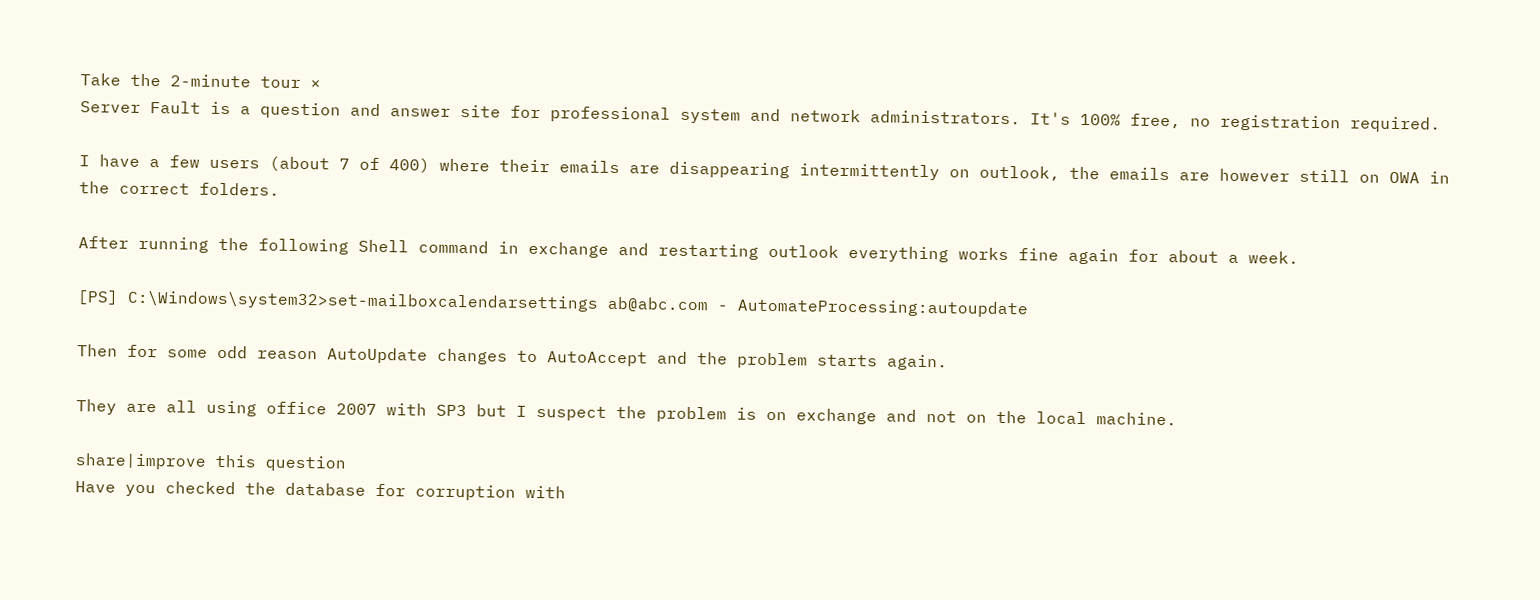Take the 2-minute tour ×
Server Fault is a question and answer site for professional system and network administrators. It's 100% free, no registration required.

I have a few users (about 7 of 400) where their emails are disappearing intermittently on outlook, the emails are however still on OWA in the correct folders.

After running the following Shell command in exchange and restarting outlook everything works fine again for about a week.

[PS] C:\Windows\system32>set-mailboxcalendarsettings ab@abc.com - AutomateProcessing:autoupdate

Then for some odd reason AutoUpdate changes to AutoAccept and the problem starts again.

They are all using office 2007 with SP3 but I suspect the problem is on exchange and not on the local machine.

share|improve this question
Have you checked the database for corruption with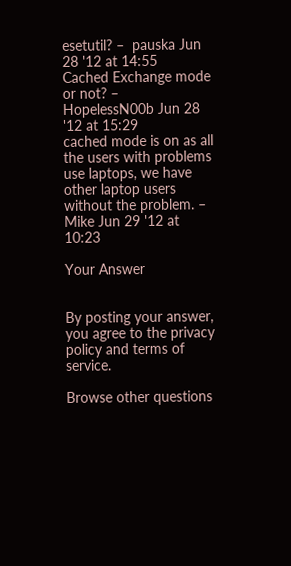esetutil? –  pauska Jun 28 '12 at 14:55
Cached Exchange mode or not? –  HopelessN00b Jun 28 '12 at 15:29
cached mode is on as all the users with problems use laptops, we have other laptop users without the problem. –  Mike Jun 29 '12 at 10:23

Your Answer


By posting your answer, you agree to the privacy policy and terms of service.

Browse other questions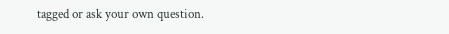tagged or ask your own question.